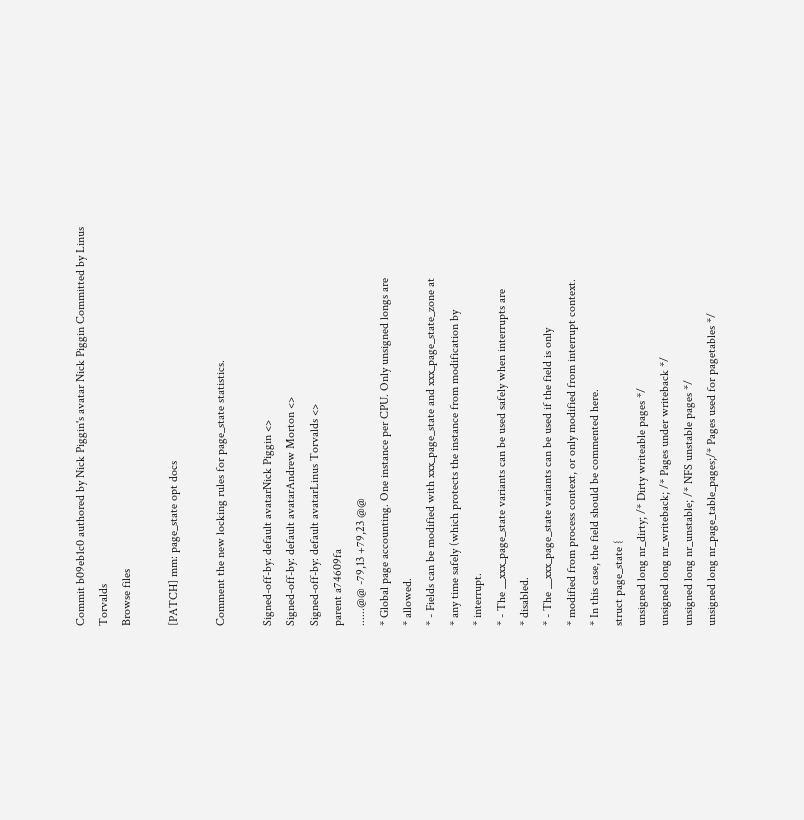Commit b09eb1c0 authored by Nick Piggin's avatar Nick Piggin Committed by Linus Torvalds
Browse files

[PATCH] mm: page_state opt docs

Comment the new locking rules for page_state statistics.

Signed-off-by: default avatarNick Piggin <>
Signed-off-by: default avatarAndrew Morton <>
Signed-off-by: default avatarLinus Torvalds <>
parent a74609fa
......@@ -79,13 +79,23 @@
* Global page accounting. One instance per CPU. Only unsigned longs are
* allowed.
* - Fields can be modified with xxx_page_state and xxx_page_state_zone at
* any time safely (which protects the instance from modification by
* interrupt.
* - The __xxx_page_state variants can be used safely when interrupts are
* disabled.
* - The __xxx_page_state variants can be used if the field is only
* modified from process context, or only modified from interrupt context.
* In this case, the field should be commented here.
struct page_state {
unsigned long nr_dirty; /* Dirty writeable pages */
unsigned long nr_writeback; /* Pages under writeback */
unsigned long nr_unstable; /* NFS unstable pages */
unsigned long nr_page_table_pages;/* Pages used for pagetables */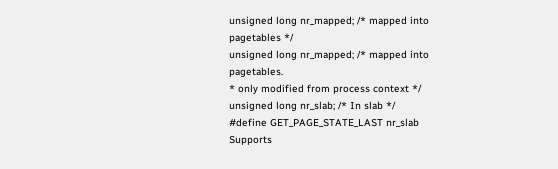unsigned long nr_mapped; /* mapped into pagetables */
unsigned long nr_mapped; /* mapped into pagetables.
* only modified from process context */
unsigned long nr_slab; /* In slab */
#define GET_PAGE_STATE_LAST nr_slab
Supports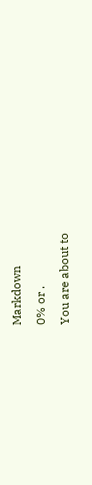Markdown
0% or .
You are about to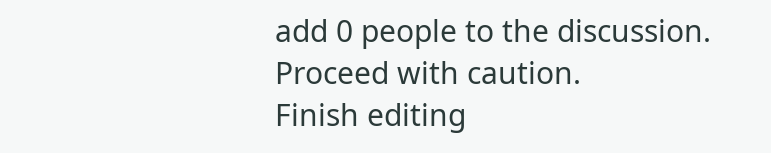add 0 people to the discussion. Proceed with caution.
Finish editing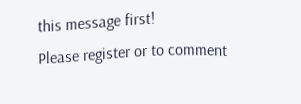this message first!
Please register or to comment